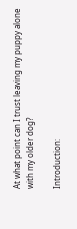At what point can I trust leaving my puppy alone with my older dog?

Introduction: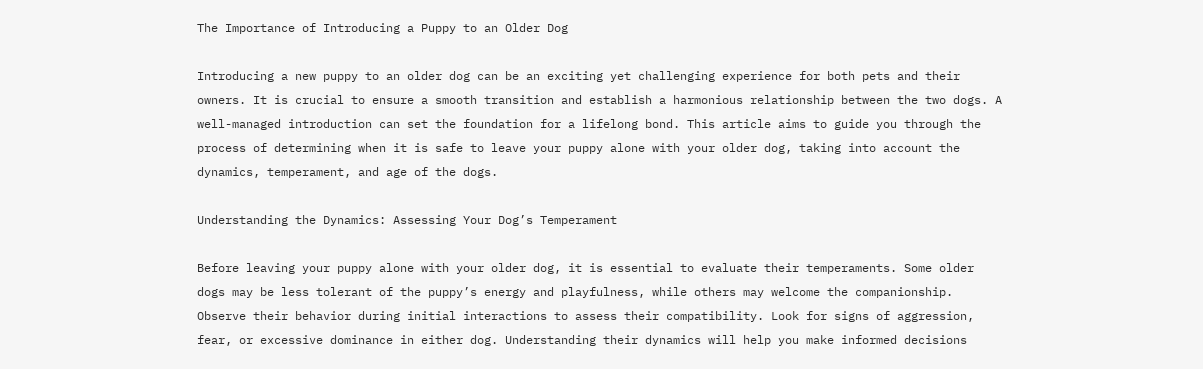The Importance of Introducing a Puppy to an Older Dog

Introducing a new puppy to an older dog can be an exciting yet challenging experience for both pets and their owners. It is crucial to ensure a smooth transition and establish a harmonious relationship between the two dogs. A well-managed introduction can set the foundation for a lifelong bond. This article aims to guide you through the process of determining when it is safe to leave your puppy alone with your older dog, taking into account the dynamics, temperament, and age of the dogs.

Understanding the Dynamics: Assessing Your Dog’s Temperament

Before leaving your puppy alone with your older dog, it is essential to evaluate their temperaments. Some older dogs may be less tolerant of the puppy’s energy and playfulness, while others may welcome the companionship. Observe their behavior during initial interactions to assess their compatibility. Look for signs of aggression, fear, or excessive dominance in either dog. Understanding their dynamics will help you make informed decisions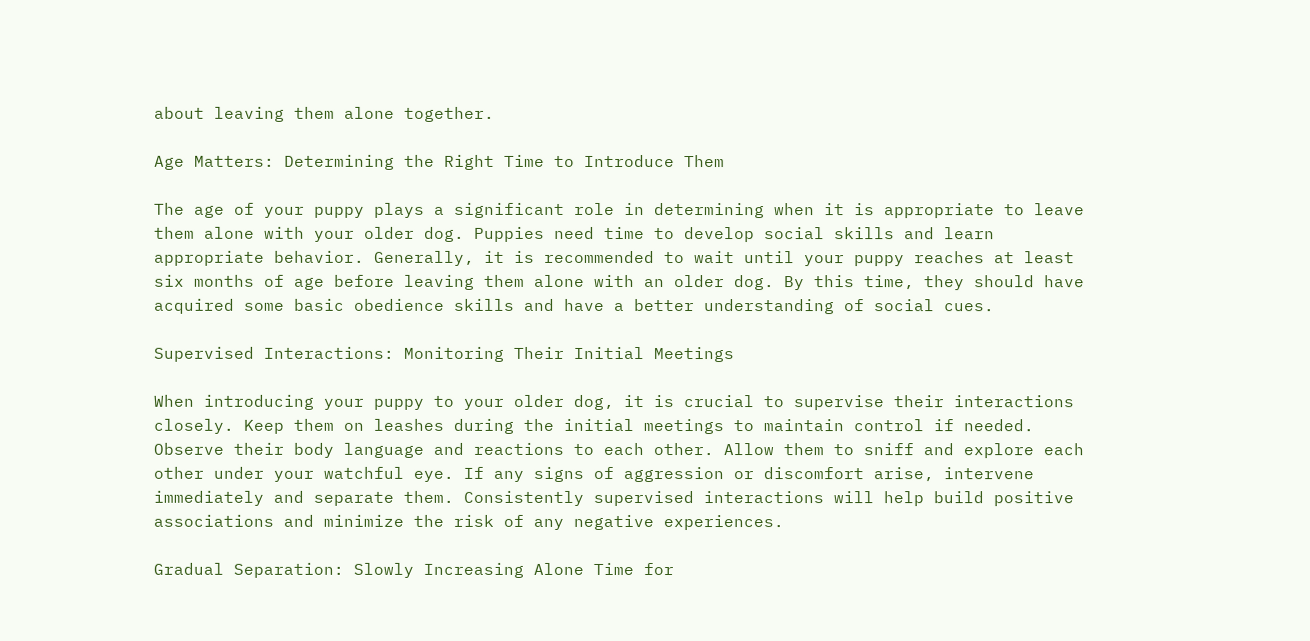about leaving them alone together.

Age Matters: Determining the Right Time to Introduce Them

The age of your puppy plays a significant role in determining when it is appropriate to leave them alone with your older dog. Puppies need time to develop social skills and learn appropriate behavior. Generally, it is recommended to wait until your puppy reaches at least six months of age before leaving them alone with an older dog. By this time, they should have acquired some basic obedience skills and have a better understanding of social cues.

Supervised Interactions: Monitoring Their Initial Meetings

When introducing your puppy to your older dog, it is crucial to supervise their interactions closely. Keep them on leashes during the initial meetings to maintain control if needed. Observe their body language and reactions to each other. Allow them to sniff and explore each other under your watchful eye. If any signs of aggression or discomfort arise, intervene immediately and separate them. Consistently supervised interactions will help build positive associations and minimize the risk of any negative experiences.

Gradual Separation: Slowly Increasing Alone Time for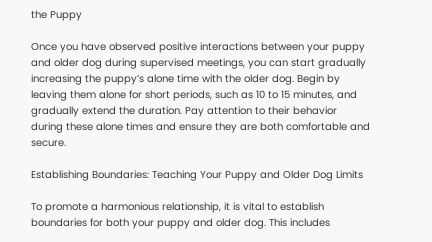the Puppy

Once you have observed positive interactions between your puppy and older dog during supervised meetings, you can start gradually increasing the puppy’s alone time with the older dog. Begin by leaving them alone for short periods, such as 10 to 15 minutes, and gradually extend the duration. Pay attention to their behavior during these alone times and ensure they are both comfortable and secure.

Establishing Boundaries: Teaching Your Puppy and Older Dog Limits

To promote a harmonious relationship, it is vital to establish boundaries for both your puppy and older dog. This includes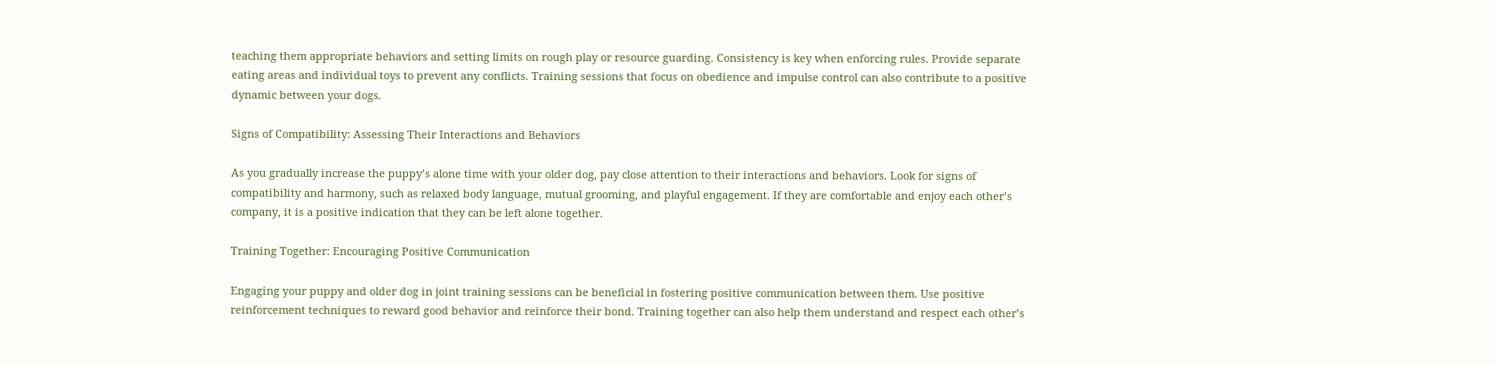teaching them appropriate behaviors and setting limits on rough play or resource guarding. Consistency is key when enforcing rules. Provide separate eating areas and individual toys to prevent any conflicts. Training sessions that focus on obedience and impulse control can also contribute to a positive dynamic between your dogs.

Signs of Compatibility: Assessing Their Interactions and Behaviors

As you gradually increase the puppy’s alone time with your older dog, pay close attention to their interactions and behaviors. Look for signs of compatibility and harmony, such as relaxed body language, mutual grooming, and playful engagement. If they are comfortable and enjoy each other’s company, it is a positive indication that they can be left alone together.

Training Together: Encouraging Positive Communication

Engaging your puppy and older dog in joint training sessions can be beneficial in fostering positive communication between them. Use positive reinforcement techniques to reward good behavior and reinforce their bond. Training together can also help them understand and respect each other’s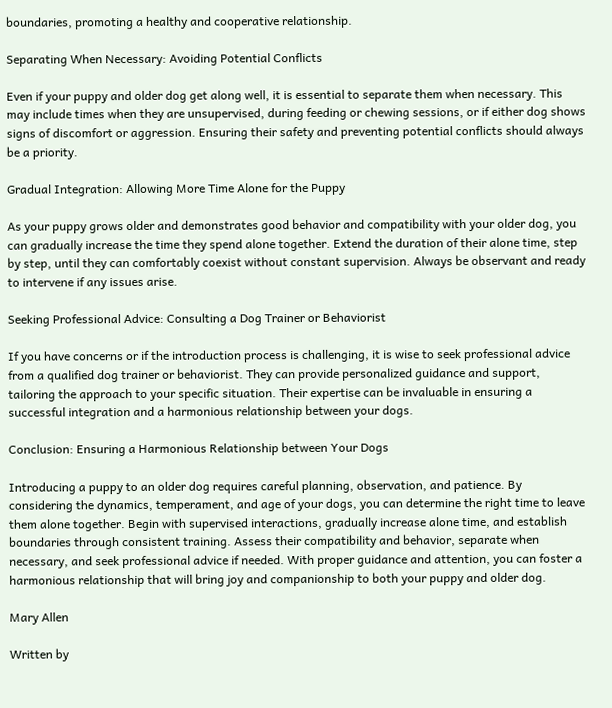boundaries, promoting a healthy and cooperative relationship.

Separating When Necessary: Avoiding Potential Conflicts

Even if your puppy and older dog get along well, it is essential to separate them when necessary. This may include times when they are unsupervised, during feeding or chewing sessions, or if either dog shows signs of discomfort or aggression. Ensuring their safety and preventing potential conflicts should always be a priority.

Gradual Integration: Allowing More Time Alone for the Puppy

As your puppy grows older and demonstrates good behavior and compatibility with your older dog, you can gradually increase the time they spend alone together. Extend the duration of their alone time, step by step, until they can comfortably coexist without constant supervision. Always be observant and ready to intervene if any issues arise.

Seeking Professional Advice: Consulting a Dog Trainer or Behaviorist

If you have concerns or if the introduction process is challenging, it is wise to seek professional advice from a qualified dog trainer or behaviorist. They can provide personalized guidance and support, tailoring the approach to your specific situation. Their expertise can be invaluable in ensuring a successful integration and a harmonious relationship between your dogs.

Conclusion: Ensuring a Harmonious Relationship between Your Dogs

Introducing a puppy to an older dog requires careful planning, observation, and patience. By considering the dynamics, temperament, and age of your dogs, you can determine the right time to leave them alone together. Begin with supervised interactions, gradually increase alone time, and establish boundaries through consistent training. Assess their compatibility and behavior, separate when necessary, and seek professional advice if needed. With proper guidance and attention, you can foster a harmonious relationship that will bring joy and companionship to both your puppy and older dog.

Mary Allen

Written by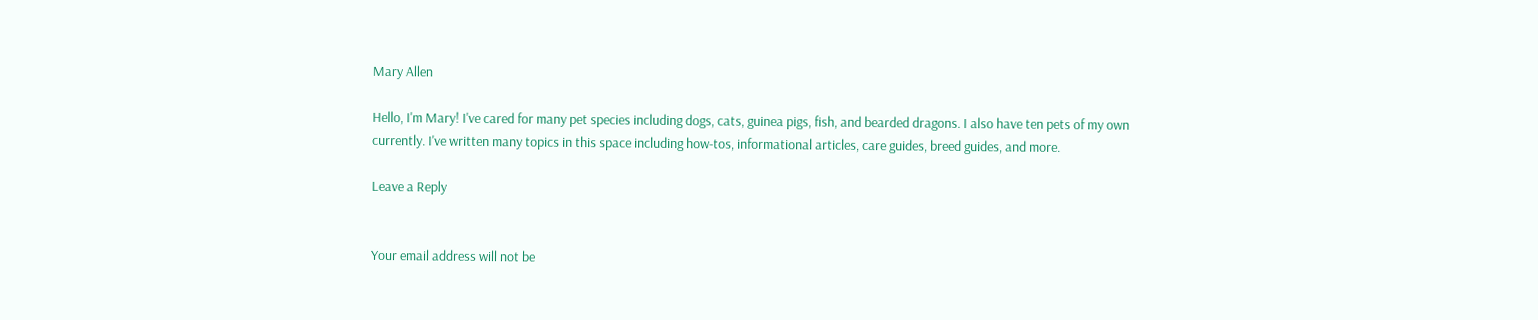Mary Allen

Hello, I'm Mary! I've cared for many pet species including dogs, cats, guinea pigs, fish, and bearded dragons. I also have ten pets of my own currently. I've written many topics in this space including how-tos, informational articles, care guides, breed guides, and more.

Leave a Reply


Your email address will not be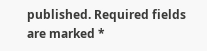published. Required fields are marked *